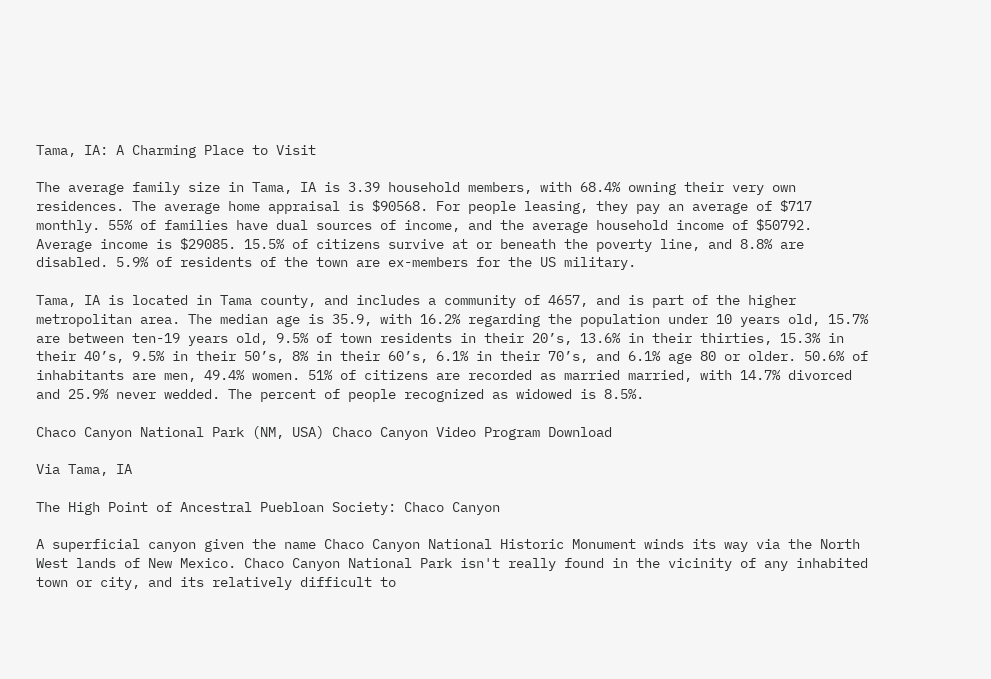Tama, IA: A Charming Place to Visit

The average family size in Tama, IA is 3.39 household members, with 68.4% owning their very own residences. The average home appraisal is $90568. For people leasing, they pay an average of $717 monthly. 55% of families have dual sources of income, and the average household income of $50792. Average income is $29085. 15.5% of citizens survive at or beneath the poverty line, and 8.8% are disabled. 5.9% of residents of the town are ex-members for the US military.

Tama, IA is located in Tama county, and includes a community of 4657, and is part of the higher metropolitan area. The median age is 35.9, with 16.2% regarding the population under 10 years old, 15.7% are between ten-19 years old, 9.5% of town residents in their 20’s, 13.6% in their thirties, 15.3% in their 40’s, 9.5% in their 50’s, 8% in their 60’s, 6.1% in their 70’s, and 6.1% age 80 or older. 50.6% of inhabitants are men, 49.4% women. 51% of citizens are recorded as married married, with 14.7% divorced and 25.9% never wedded. The percent of people recognized as widowed is 8.5%.

Chaco Canyon National Park (NM, USA) Chaco Canyon Video Program Download

Via Tama, IA

The High Point of Ancestral Puebloan Society: Chaco Canyon

A superficial canyon given the name Chaco Canyon National Historic Monument winds its way via the North West lands of New Mexico. Chaco Canyon National Park isn't really found in the vicinity of any inhabited town or city, and its relatively difficult to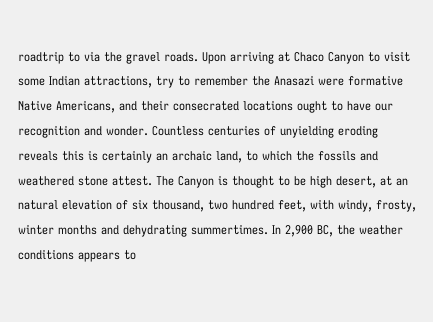roadtrip to via the gravel roads. Upon arriving at Chaco Canyon to visit some Indian attractions, try to remember the Anasazi were formative Native Americans, and their consecrated locations ought to have our recognition and wonder. Countless centuries of unyielding eroding reveals this is certainly an archaic land, to which the fossils and weathered stone attest. The Canyon is thought to be high desert, at an natural elevation of six thousand, two hundred feet, with windy, frosty, winter months and dehydrating summertimes. In 2,900 BC, the weather conditions appears to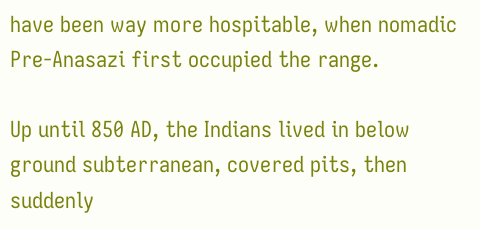have been way more hospitable, when nomadic Pre-Anasazi first occupied the range.

Up until 850 AD, the Indians lived in below ground subterranean, covered pits, then suddenly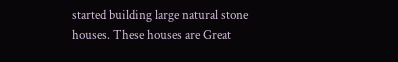started building large natural stone houses. These houses are Great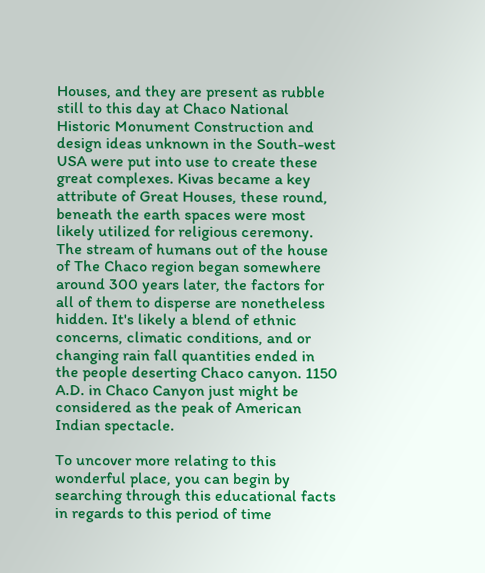Houses, and they are present as rubble still to this day at Chaco National Historic Monument Construction and design ideas unknown in the South-west USA were put into use to create these great complexes. Kivas became a key attribute of Great Houses, these round, beneath the earth spaces were most likely utilized for religious ceremony. The stream of humans out of the house of The Chaco region began somewhere around 300 years later, the factors for all of them to disperse are nonetheless hidden. It's likely a blend of ethnic concerns, climatic conditions, and or changing rain fall quantities ended in the people deserting Chaco canyon. 1150 A.D. in Chaco Canyon just might be considered as the peak of American Indian spectacle.

To uncover more relating to this wonderful place, you can begin by searching through this educational facts in regards to this period of time